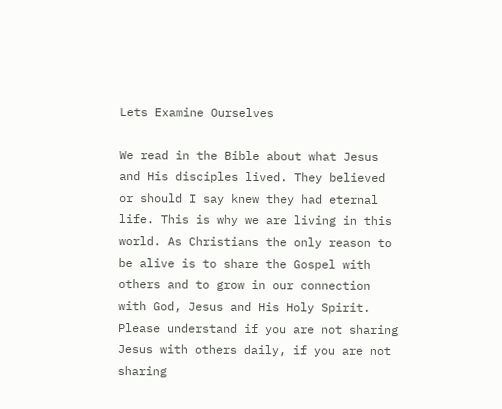Lets Examine Ourselves

We read in the Bible about what Jesus and His disciples lived. They believed or should I say knew they had eternal life. This is why we are living in this world. As Christians the only reason to be alive is to share the Gospel with others and to grow in our connection with God, Jesus and His Holy Spirit. Please understand if you are not sharing Jesus with others daily, if you are not sharing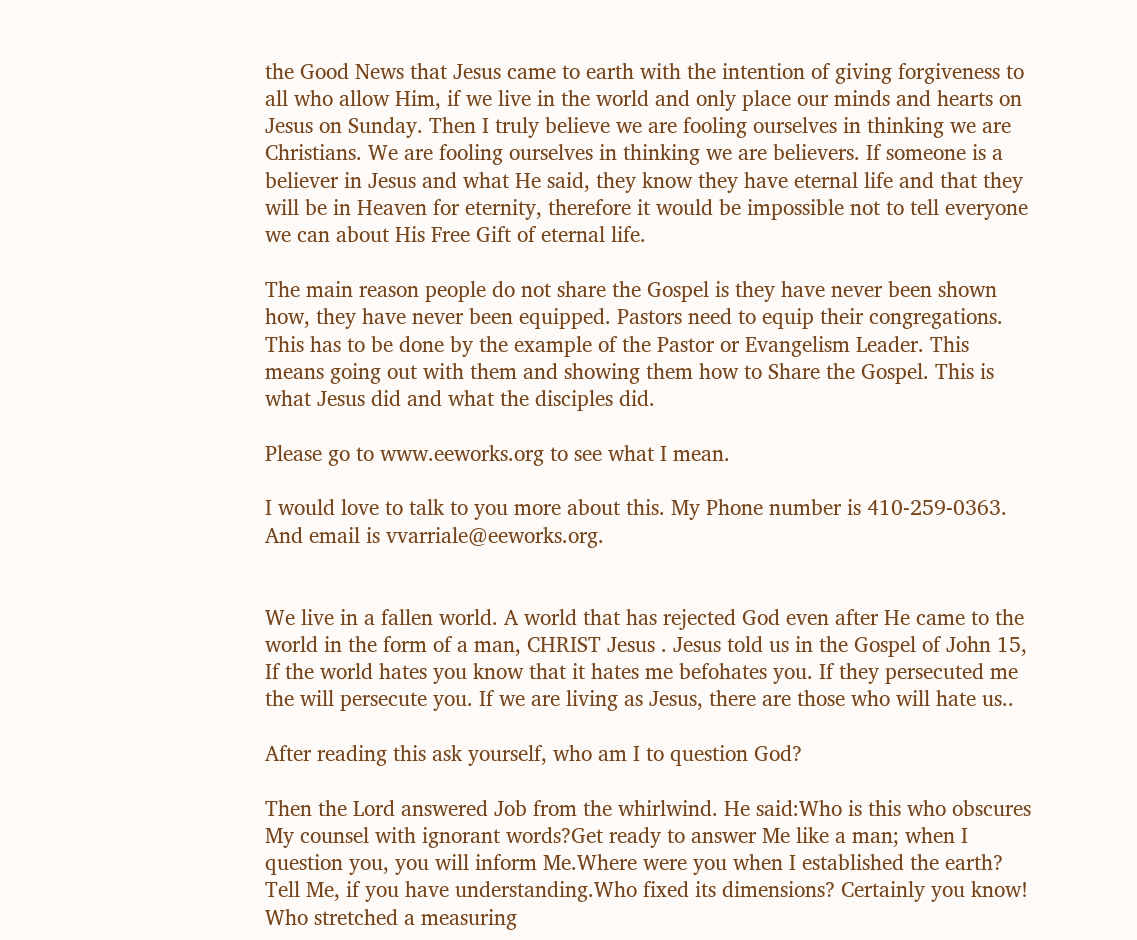the Good News that Jesus came to earth with the intention of giving forgiveness to all who allow Him, if we live in the world and only place our minds and hearts on Jesus on Sunday. Then I truly believe we are fooling ourselves in thinking we are Christians. We are fooling ourselves in thinking we are believers. If someone is a believer in Jesus and what He said, they know they have eternal life and that they will be in Heaven for eternity, therefore it would be impossible not to tell everyone we can about His Free Gift of eternal life.

The main reason people do not share the Gospel is they have never been shown how, they have never been equipped. Pastors need to equip their congregations. This has to be done by the example of the Pastor or Evangelism Leader. This means going out with them and showing them how to Share the Gospel. This is what Jesus did and what the disciples did.

Please go to www.eeworks.org to see what I mean.

I would love to talk to you more about this. My Phone number is 410-259-0363. And email is vvarriale@eeworks.org.


We live in a fallen world. A world that has rejected God even after He came to the world in the form of a man, CHRIST Jesus . Jesus told us in the Gospel of John 15, If the world hates you know that it hates me befohates you. If they persecuted me the will persecute you. If we are living as Jesus, there are those who will hate us..

After reading this ask yourself, who am I to question God?

Then the Lord answered Job from the whirlwind. He said:Who is this who obscures My counsel with ignorant words?Get ready to answer Me like a man; when I question you, you will inform Me.Where were you when I established the earth? Tell Me, if you have understanding.Who fixed its dimensions? Certainly you know! Who stretched a measuring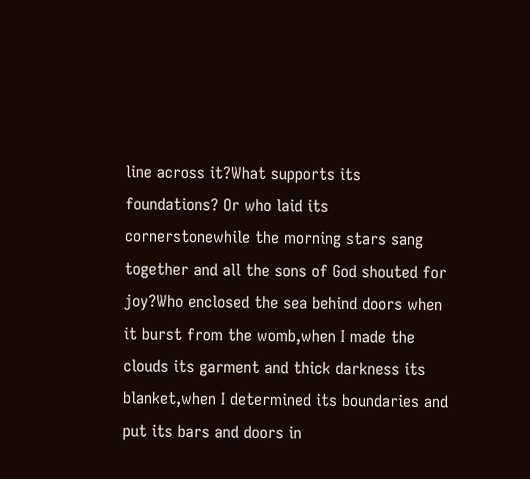line across it?What supports its foundations? Or who laid its cornerstonewhile the morning stars sang together and all the sons of God shouted for joy?Who enclosed the sea behind doors when it burst from the womb,when I made the clouds its garment and thick darkness its blanket,when I determined its boundaries and put its bars and doors in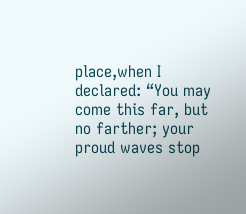place,when I declared: “You may come this far, but no farther; your proud waves stop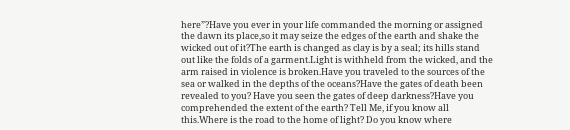here”?Have you ever in your life commanded the morning or assigned the dawn its place,so it may seize the edges of the earth and shake the wicked out of it?The earth is changed as clay is by a seal; its hills stand out like the folds of a garment.Light is withheld from the wicked, and the arm raised in violence is broken.Have you traveled to the sources of the sea or walked in the depths of the oceans?Have the gates of death been revealed to you? Have you seen the gates of deep darkness?Have you comprehended the extent of the earth? Tell Me, if you know all this.Where is the road to the home of light? Do you know where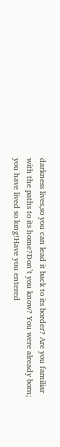darkness lives,so you can lead it back to its border? Are you familiar with the paths to its home?Don’t you know? You were already born; you have lived so long!Have you entered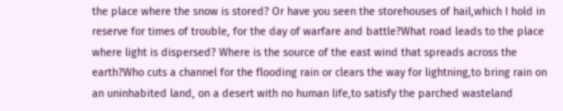the place where the snow is stored? Or have you seen the storehouses of hail,which I hold in reserve for times of trouble, for the day of warfare and battle?What road leads to the place where light is dispersed? Where is the source of the east wind that spreads across the earth?Who cuts a channel for the flooding rain or clears the way for lightning,to bring rain on an uninhabited land, on a desert with no human life,to satisfy the parched wasteland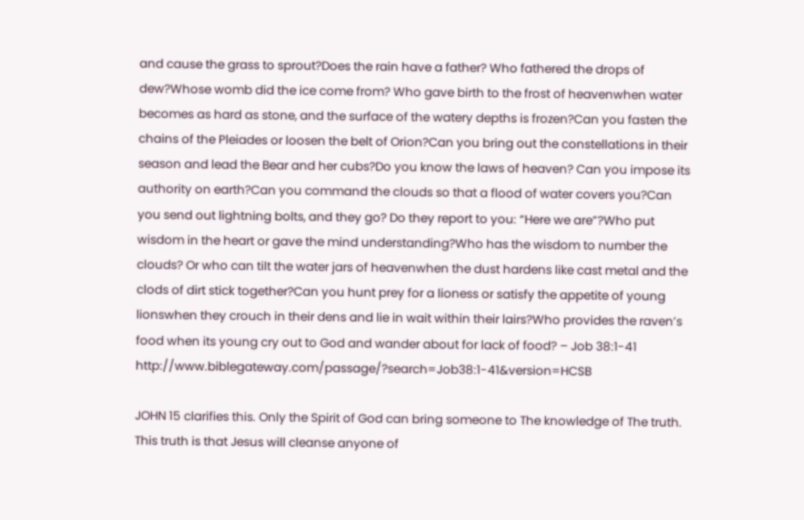and cause the grass to sprout?Does the rain have a father? Who fathered the drops of dew?Whose womb did the ice come from? Who gave birth to the frost of heavenwhen water becomes as hard as stone, and the surface of the watery depths is frozen?Can you fasten the chains of the Pleiades or loosen the belt of Orion?Can you bring out the constellations in their season and lead the Bear and her cubs?Do you know the laws of heaven? Can you impose its authority on earth?Can you command the clouds so that a flood of water covers you?Can you send out lightning bolts, and they go? Do they report to you: “Here we are”?Who put wisdom in the heart or gave the mind understanding?Who has the wisdom to number the clouds? Or who can tilt the water jars of heavenwhen the dust hardens like cast metal and the clods of dirt stick together?Can you hunt prey for a lioness or satisfy the appetite of young lionswhen they crouch in their dens and lie in wait within their lairs?Who provides the raven’s food when its young cry out to God and wander about for lack of food? – Job 38:1-41 http://www.biblegateway.com/passage/?search=Job38:1-41&version=HCSB

JOHN 15 clarifies this. Only the Spirit of God can bring someone to The knowledge of The truth. This truth is that Jesus will cleanse anyone of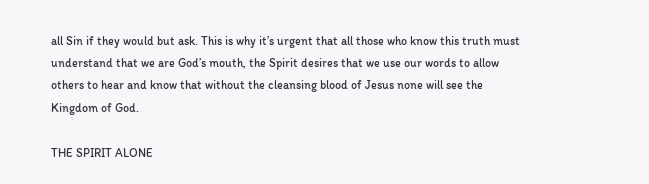all Sin if they would but ask. This is why it’s urgent that all those who know this truth must understand that we are God’s mouth, the Spirit desires that we use our words to allow others to hear and know that without the cleansing blood of Jesus none will see the Kingdom of God.

THE SPIRIT ALONE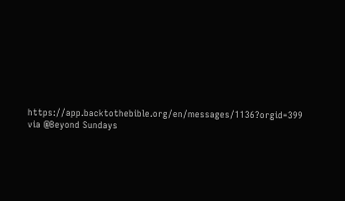https://app.backtothebible.org/en/messages/1136?orgid=399 via @Beyond Sundays